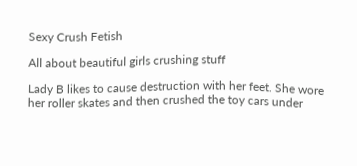Sexy Crush Fetish

All about beautiful girls crushing stuff

Lady B likes to cause destruction with her feet. She wore her roller skates and then crushed the toy cars under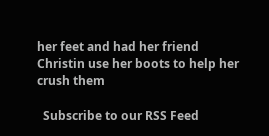her feet and had her friend Christin use her boots to help her crush them

  Subscribe to our RSS Feed